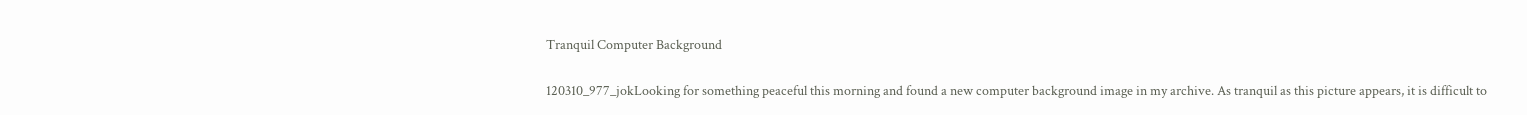Tranquil Computer Background

120310_977_jokLooking for something peaceful this morning and found a new computer background image in my archive. As tranquil as this picture appears, it is difficult to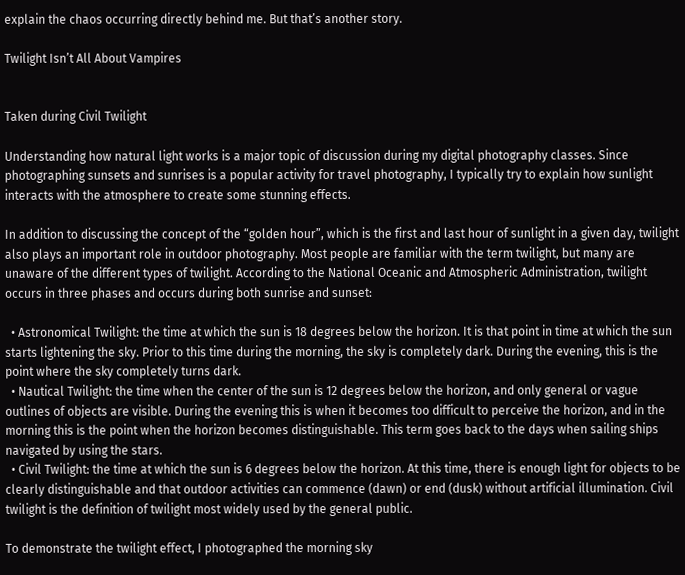explain the chaos occurring directly behind me. But that’s another story.

Twilight Isn’t All About Vampires


Taken during Civil Twilight

Understanding how natural light works is a major topic of discussion during my digital photography classes. Since photographing sunsets and sunrises is a popular activity for travel photography, I typically try to explain how sunlight interacts with the atmosphere to create some stunning effects.

In addition to discussing the concept of the “golden hour”, which is the first and last hour of sunlight in a given day, twilight also plays an important role in outdoor photography. Most people are familiar with the term twilight, but many are unaware of the different types of twilight. According to the National Oceanic and Atmospheric Administration, twilight occurs in three phases and occurs during both sunrise and sunset:

  • Astronomical Twilight: the time at which the sun is 18 degrees below the horizon. It is that point in time at which the sun starts lightening the sky. Prior to this time during the morning, the sky is completely dark. During the evening, this is the point where the sky completely turns dark.
  • Nautical Twilight: the time when the center of the sun is 12 degrees below the horizon, and only general or vague outlines of objects are visible. During the evening this is when it becomes too difficult to perceive the horizon, and in the morning this is the point when the horizon becomes distinguishable. This term goes back to the days when sailing ships navigated by using the stars.
  • Civil Twilight: the time at which the sun is 6 degrees below the horizon. At this time, there is enough light for objects to be clearly distinguishable and that outdoor activities can commence (dawn) or end (dusk) without artificial illumination. Civil twilight is the definition of twilight most widely used by the general public.

To demonstrate the twilight effect, I photographed the morning sky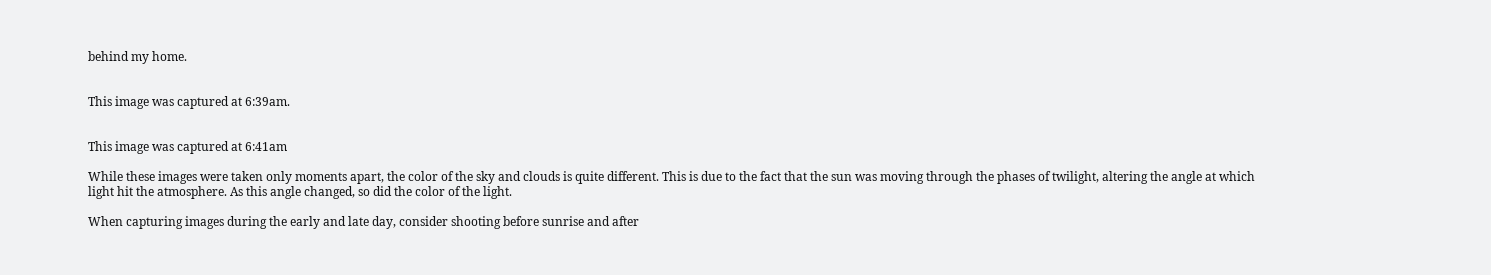behind my home.


This image was captured at 6:39am.


This image was captured at 6:41am

While these images were taken only moments apart, the color of the sky and clouds is quite different. This is due to the fact that the sun was moving through the phases of twilight, altering the angle at which light hit the atmosphere. As this angle changed, so did the color of the light.

When capturing images during the early and late day, consider shooting before sunrise and after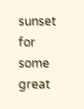sunset for some great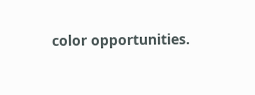color opportunities.